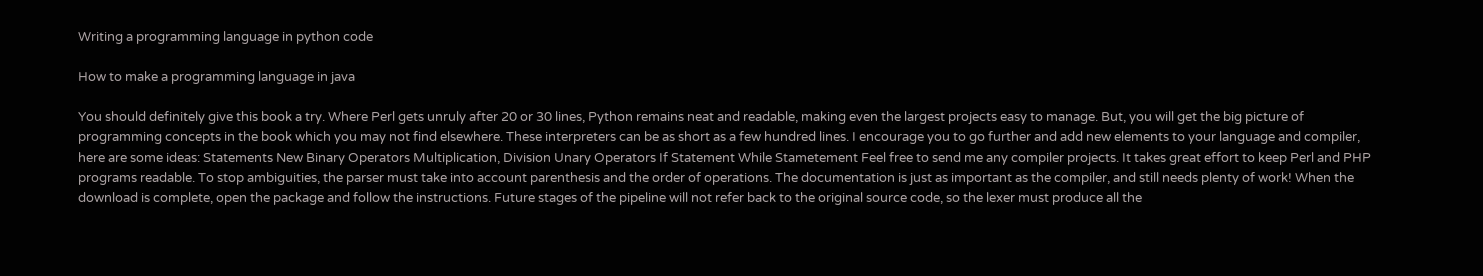Writing a programming language in python code

How to make a programming language in java

You should definitely give this book a try. Where Perl gets unruly after 20 or 30 lines, Python remains neat and readable, making even the largest projects easy to manage. But, you will get the big picture of programming concepts in the book which you may not find elsewhere. These interpreters can be as short as a few hundred lines. I encourage you to go further and add new elements to your language and compiler, here are some ideas: Statements New Binary Operators Multiplication, Division Unary Operators If Statement While Stametement Feel free to send me any compiler projects. It takes great effort to keep Perl and PHP programs readable. To stop ambiguities, the parser must take into account parenthesis and the order of operations. The documentation is just as important as the compiler, and still needs plenty of work! When the download is complete, open the package and follow the instructions. Future stages of the pipeline will not refer back to the original source code, so the lexer must produce all the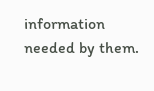information needed by them.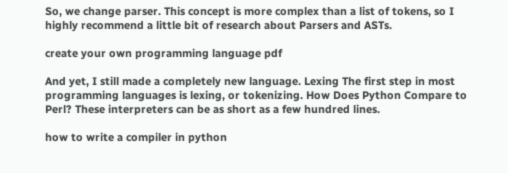So, we change parser. This concept is more complex than a list of tokens, so I highly recommend a little bit of research about Parsers and ASTs.

create your own programming language pdf

And yet, I still made a completely new language. Lexing The first step in most programming languages is lexing, or tokenizing. How Does Python Compare to Perl? These interpreters can be as short as a few hundred lines.

how to write a compiler in python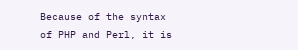Because of the syntax of PHP and Perl, it is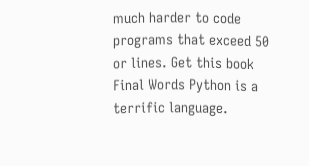much harder to code programs that exceed 50 or lines. Get this book Final Words Python is a terrific language.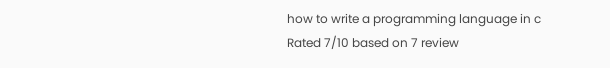how to write a programming language in c
Rated 7/10 based on 7 review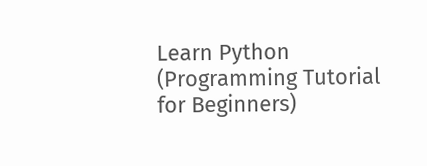Learn Python (Programming Tutorial for Beginners)